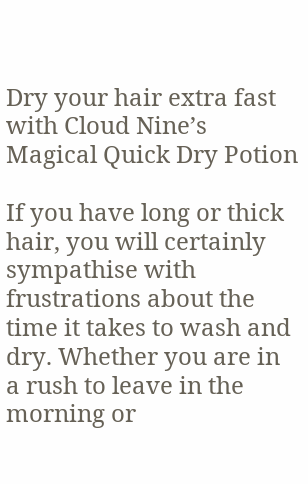Dry your hair extra fast with Cloud Nine’s Magical Quick Dry Potion

If you have long or thick hair, you will certainly sympathise with frustrations about the time it takes to wash and dry. Whether you are in a rush to leave in the morning or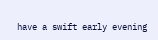have a swift early evening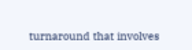turnaround that involves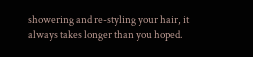showering and re-styling your hair, it always takes longer than you hoped.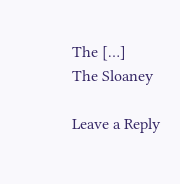The […]
The Sloaney

Leave a Reply